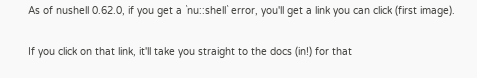As of nushell 0.62.0, if you get a `nu::shell` error, you'll get a link you can click (first image).

If you click on that link, it'll take you straight to the docs (in!) for that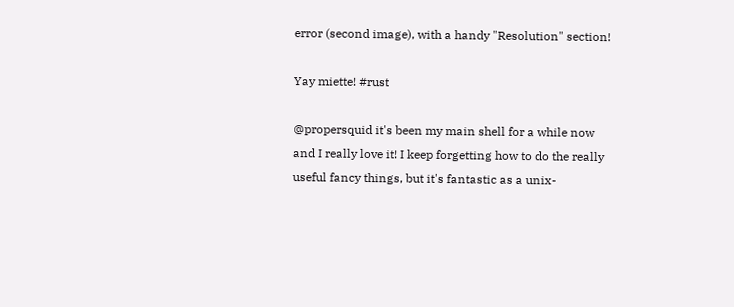error (second image), with a handy "Resolution" section!

Yay miette! #rust

@propersquid it's been my main shell for a while now and I really love it! I keep forgetting how to do the really useful fancy things, but it's fantastic as a unix-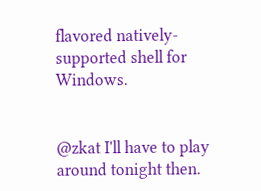flavored natively-supported shell for Windows.


@zkat I'll have to play around tonight then.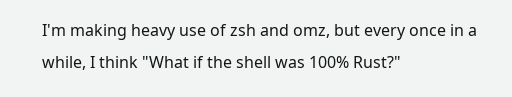I'm making heavy use of zsh and omz, but every once in a while, I think "What if the shell was 100% Rust?"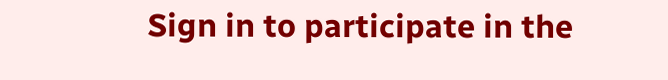Sign in to participate in the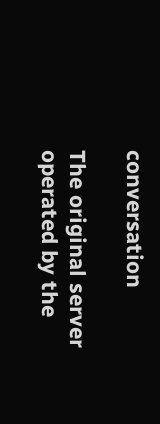conversation

The original server operated by the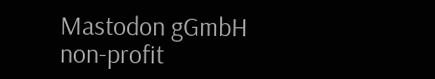Mastodon gGmbH non-profit